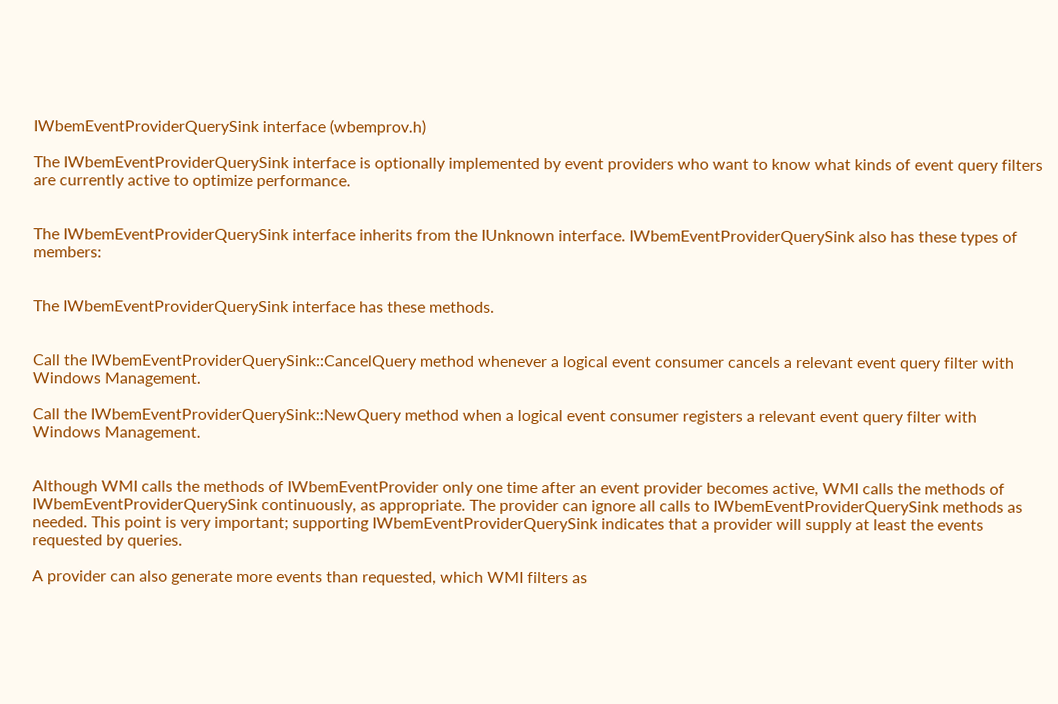IWbemEventProviderQuerySink interface (wbemprov.h)

The IWbemEventProviderQuerySink interface is optionally implemented by event providers who want to know what kinds of event query filters are currently active to optimize performance.


The IWbemEventProviderQuerySink interface inherits from the IUnknown interface. IWbemEventProviderQuerySink also has these types of members:


The IWbemEventProviderQuerySink interface has these methods.


Call the IWbemEventProviderQuerySink::CancelQuery method whenever a logical event consumer cancels a relevant event query filter with Windows Management.

Call the IWbemEventProviderQuerySink::NewQuery method when a logical event consumer registers a relevant event query filter with Windows Management.


Although WMI calls the methods of IWbemEventProvider only one time after an event provider becomes active, WMI calls the methods of IWbemEventProviderQuerySink continuously, as appropriate. The provider can ignore all calls to IWbemEventProviderQuerySink methods as needed. This point is very important; supporting IWbemEventProviderQuerySink indicates that a provider will supply at least the events requested by queries.

A provider can also generate more events than requested, which WMI filters as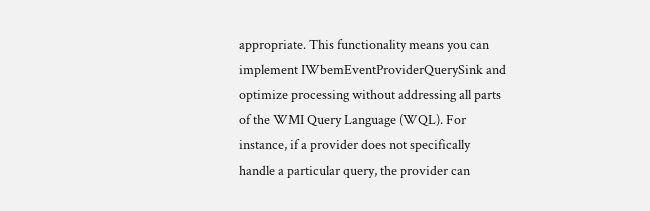appropriate. This functionality means you can implement IWbemEventProviderQuerySink and optimize processing without addressing all parts of the WMI Query Language (WQL). For instance, if a provider does not specifically handle a particular query, the provider can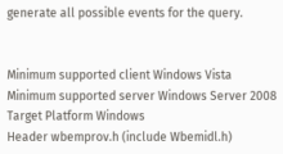generate all possible events for the query.


Minimum supported client Windows Vista
Minimum supported server Windows Server 2008
Target Platform Windows
Header wbemprov.h (include Wbemidl.h)